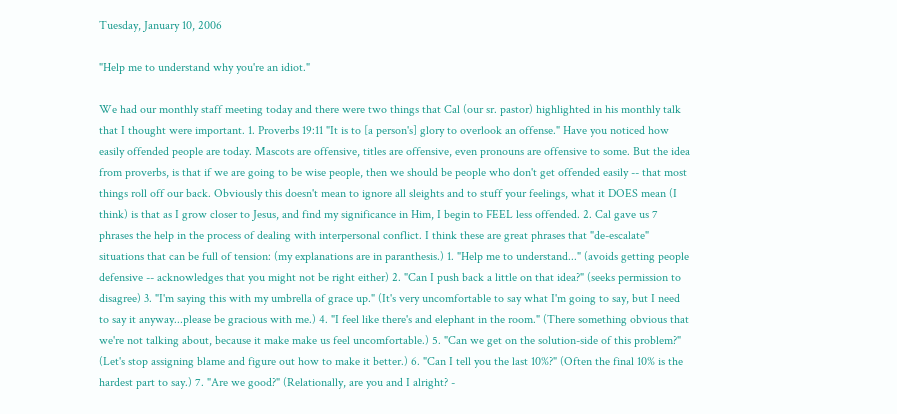Tuesday, January 10, 2006

"Help me to understand why you're an idiot."

We had our monthly staff meeting today and there were two things that Cal (our sr. pastor) highlighted in his monthly talk that I thought were important. 1. Proverbs 19:11 "It is to [a person's] glory to overlook an offense." Have you noticed how easily offended people are today. Mascots are offensive, titles are offensive, even pronouns are offensive to some. But the idea from proverbs, is that if we are going to be wise people, then we should be people who don't get offended easily -- that most things roll off our back. Obviously this doesn't mean to ignore all sleights and to stuff your feelings, what it DOES mean (I think) is that as I grow closer to Jesus, and find my significance in Him, I begin to FEEL less offended. 2. Cal gave us 7 phrases the help in the process of dealing with interpersonal conflict. I think these are great phrases that "de-escalate" situations that can be full of tension: (my explanations are in paranthesis.) 1. "Help me to understand..." (avoids getting people defensive -- acknowledges that you might not be right either) 2. "Can I push back a little on that idea?" (seeks permission to disagree) 3. "I'm saying this with my umbrella of grace up." (It's very uncomfortable to say what I'm going to say, but I need to say it anyway...please be gracious with me.) 4. "I feel like there's and elephant in the room." (There something obvious that we're not talking about, because it make make us feel uncomfortable.) 5. "Can we get on the solution-side of this problem?" (Let's stop assigning blame and figure out how to make it better.) 6. "Can I tell you the last 10%?" (Often the final 10% is the hardest part to say.) 7. "Are we good?" (Relationally, are you and I alright? -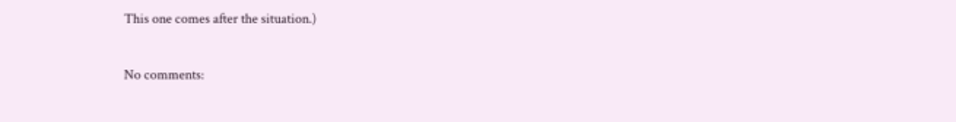This one comes after the situation.)

No comments: